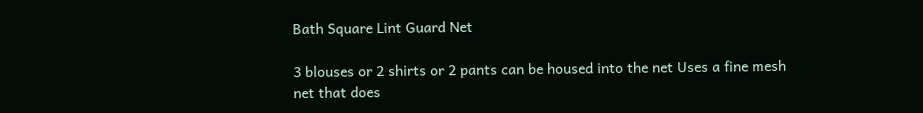Bath Square Lint Guard Net

3 blouses or 2 shirts or 2 pants can be housed into the net Uses a fine mesh net that does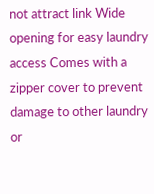not attract link Wide opening for easy laundry access Comes with a zipper cover to prevent damage to other laundry or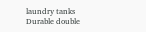laundry tanks Durable double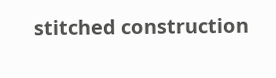stitched construction